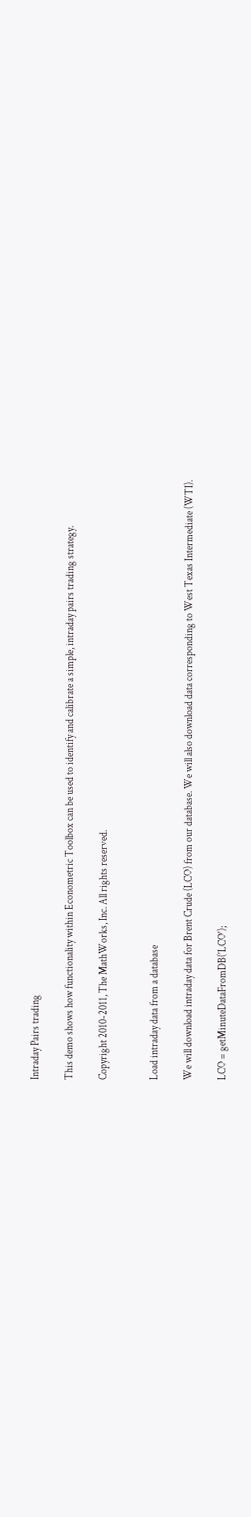Intraday Pairs trading

This demo shows how functionality within Econometric Toolbox can be used to identify and calibrate a simple, intraday pairs trading strategy.

Copyright 2010-2011, The MathWorks, Inc. All rights reserved.


Load intraday data from a database

We will download intraday data for Brent Crude (LCO) from our database. We will also download data corresponding to West Texas Intermediate (WTI).

LCO = getMinuteDataFromDB('LCO');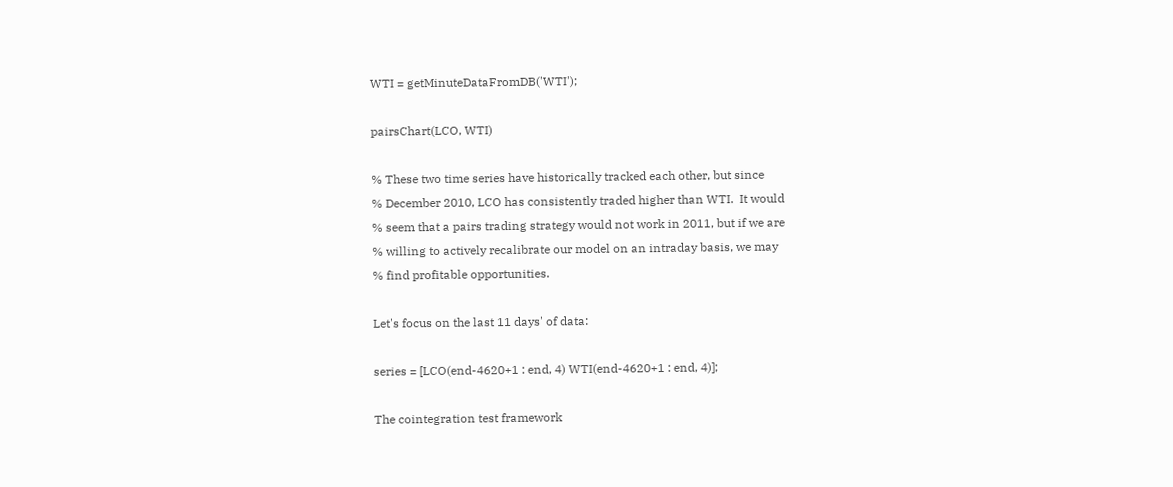WTI = getMinuteDataFromDB('WTI');

pairsChart(LCO, WTI)

% These two time series have historically tracked each other, but since
% December 2010, LCO has consistently traded higher than WTI.  It would
% seem that a pairs trading strategy would not work in 2011, but if we are
% willing to actively recalibrate our model on an intraday basis, we may
% find profitable opportunities.

Let's focus on the last 11 days' of data:

series = [LCO(end-4620+1 : end, 4) WTI(end-4620+1 : end, 4)];

The cointegration test framework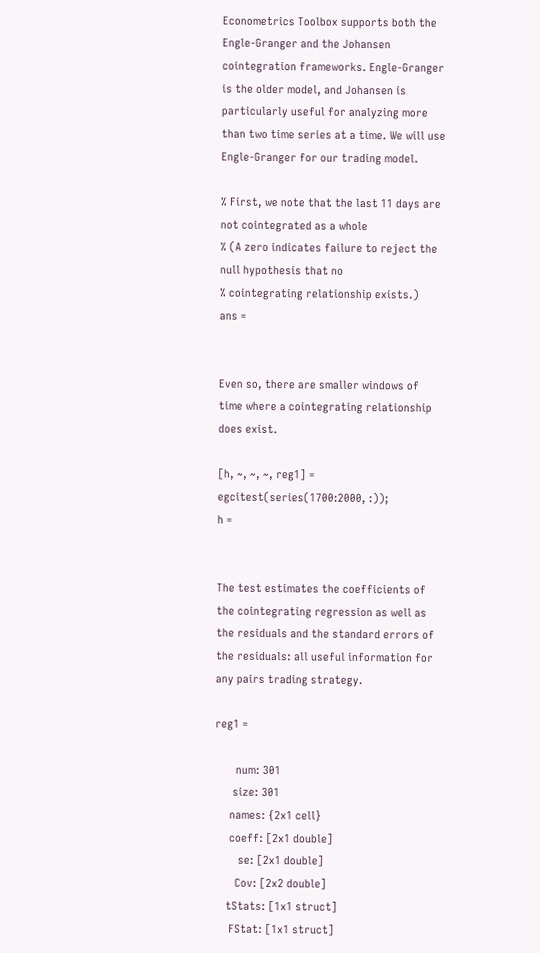Econometrics Toolbox supports both the Engle-Granger and the Johansen cointegration frameworks. Engle-Granger is the older model, and Johansen is particularly useful for analyzing more than two time series at a time. We will use Engle-Granger for our trading model.

% First, we note that the last 11 days are not cointegrated as a whole
% (A zero indicates failure to reject the null hypothesis that no
% cointegrating relationship exists.)
ans =


Even so, there are smaller windows of time where a cointegrating relationship does exist.

[h, ~, ~, ~, reg1] = egcitest(series(1700:2000, :));
h =


The test estimates the coefficients of the cointegrating regression as well as the residuals and the standard errors of the residuals: all useful information for any pairs trading strategy.

reg1 =

       num: 301
      size: 301
     names: {2x1 cell}
     coeff: [2x1 double]
        se: [2x1 double]
       Cov: [2x2 double]
    tStats: [1x1 struct]
     FStat: [1x1 struct]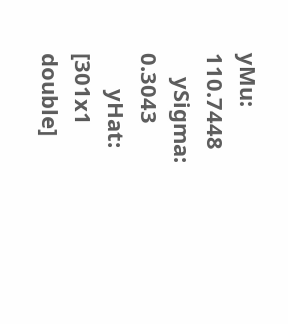yMu: 110.7448
    ySigma: 0.3043
      yHat: [301x1 double]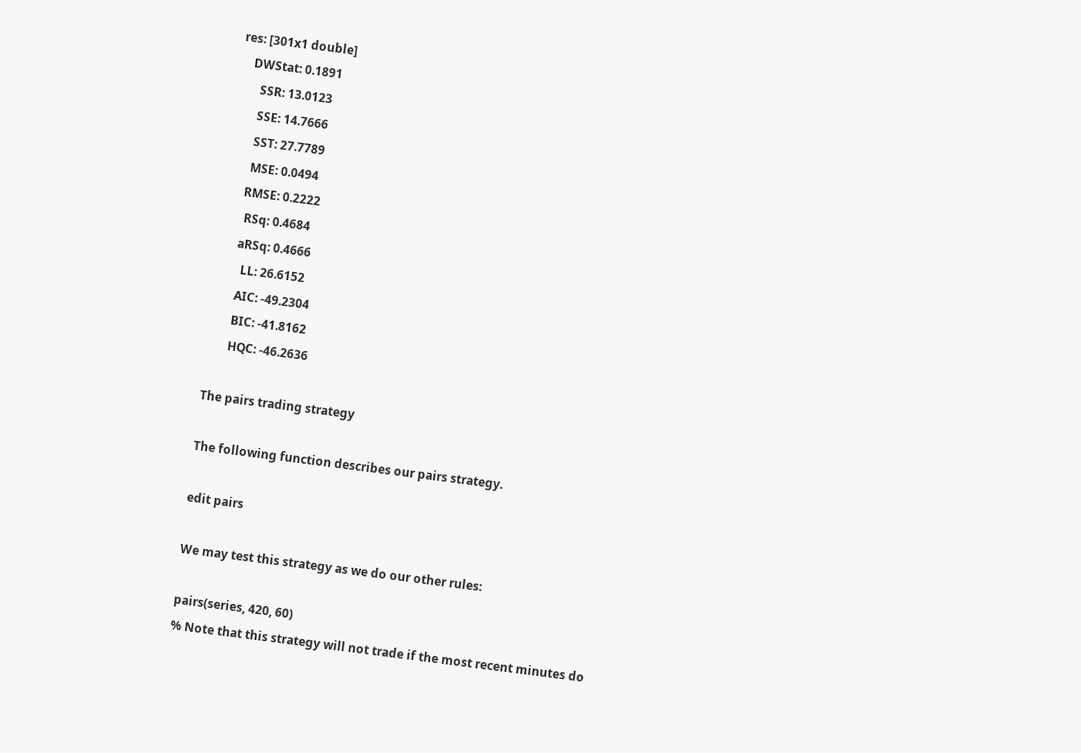res: [301x1 double]
    DWStat: 0.1891
       SSR: 13.0123
       SSE: 14.7666
       SST: 27.7789
       MSE: 0.0494
      RMSE: 0.2222
       RSq: 0.4684
      aRSq: 0.4666
        LL: 26.6152
       AIC: -49.2304
       BIC: -41.8162
       HQC: -46.2636

The pairs trading strategy

The following function describes our pairs strategy.

edit pairs

We may test this strategy as we do our other rules:

pairs(series, 420, 60)
% Note that this strategy will not trade if the most recent minutes do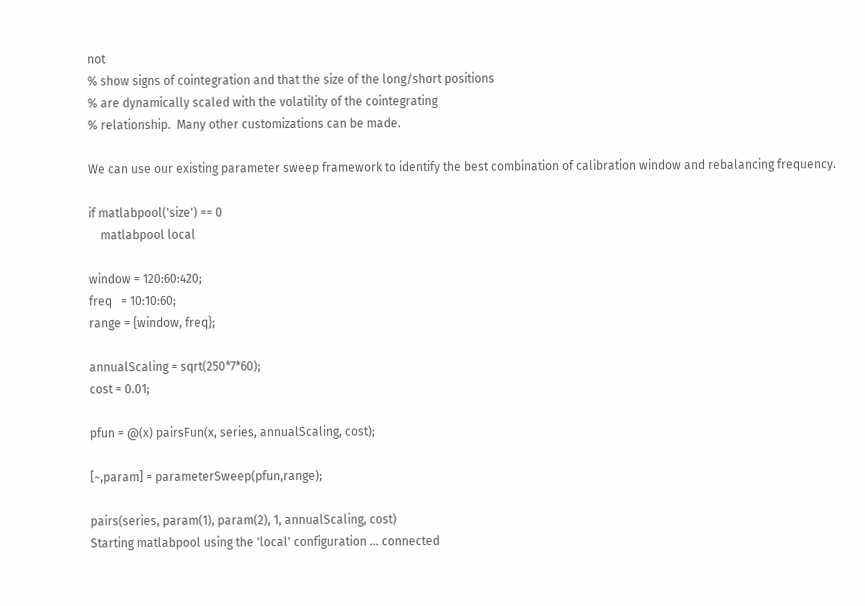not
% show signs of cointegration and that the size of the long/short positions
% are dynamically scaled with the volatility of the cointegrating
% relationship.  Many other customizations can be made.

We can use our existing parameter sweep framework to identify the best combination of calibration window and rebalancing frequency.

if matlabpool('size') == 0
    matlabpool local

window = 120:60:420;
freq   = 10:10:60;
range = {window, freq};

annualScaling = sqrt(250*7*60);
cost = 0.01;

pfun = @(x) pairsFun(x, series, annualScaling, cost);

[~,param] = parameterSweep(pfun,range);

pairs(series, param(1), param(2), 1, annualScaling, cost)
Starting matlabpool using the 'local' configuration ... connected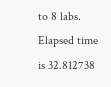to 8 labs.
Elapsed time is 32.812738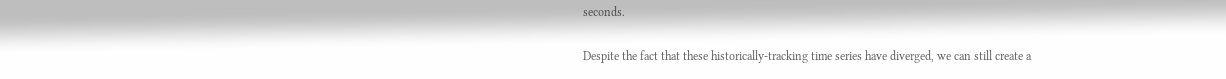seconds.

Despite the fact that these historically-tracking time series have diverged, we can still create a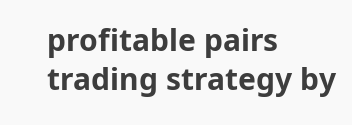profitable pairs trading strategy by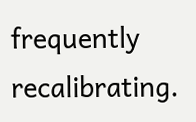frequently recalibrating.